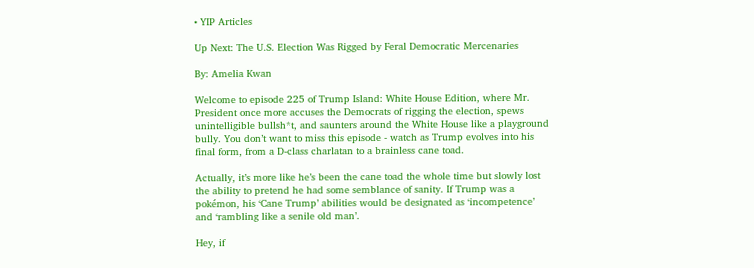• YIP Articles

Up Next: The U.S. Election Was Rigged by Feral Democratic Mercenaries

By: Amelia Kwan

Welcome to episode 225 of Trump Island: White House Edition, where Mr. President once more accuses the Democrats of rigging the election, spews unintelligible bullsh*t, and saunters around the White House like a playground bully. You don’t want to miss this episode - watch as Trump evolves into his final form, from a D-class charlatan to a brainless cane toad.

Actually, it’s more like he’s been the cane toad the whole time but slowly lost the ability to pretend he had some semblance of sanity. If Trump was a pokémon, his ‘Cane Trump’ abilities would be designated as ‘incompetence’ and ‘rambling like a senile old man’.

Hey, if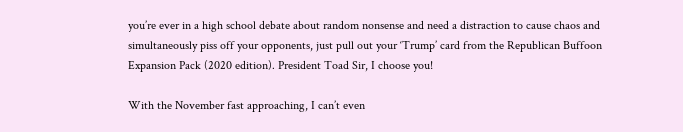you’re ever in a high school debate about random nonsense and need a distraction to cause chaos and simultaneously piss off your opponents, just pull out your ‘Trump’ card from the Republican Buffoon Expansion Pack (2020 edition). President Toad Sir, I choose you!

With the November fast approaching, I can’t even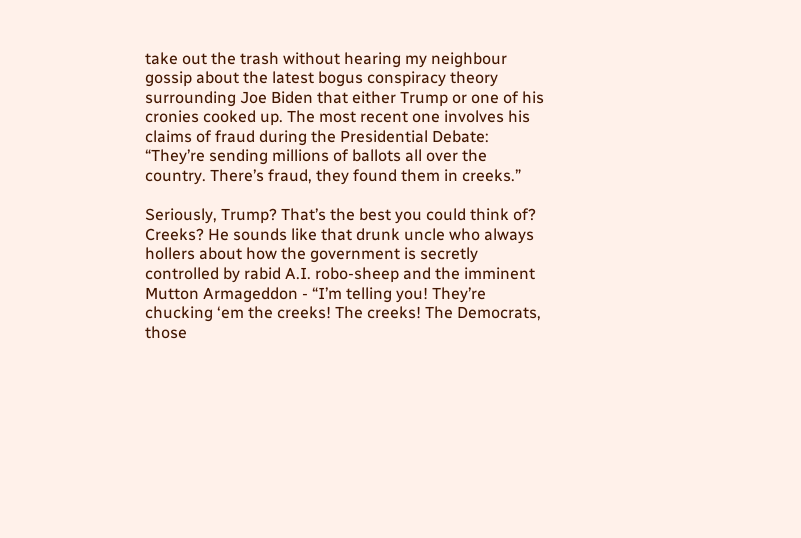take out the trash without hearing my neighbour gossip about the latest bogus conspiracy theory surrounding Joe Biden that either Trump or one of his cronies cooked up. The most recent one involves his claims of fraud during the Presidential Debate: “They’re sending millions of ballots all over the country. There’s fraud, they found them in creeks.”

Seriously, Trump? That’s the best you could think of? Creeks? He sounds like that drunk uncle who always hollers about how the government is secretly controlled by rabid A.I. robo-sheep and the imminent Mutton Armageddon - “I’m telling you! They’re chucking ‘em the creeks! The creeks! The Democrats, those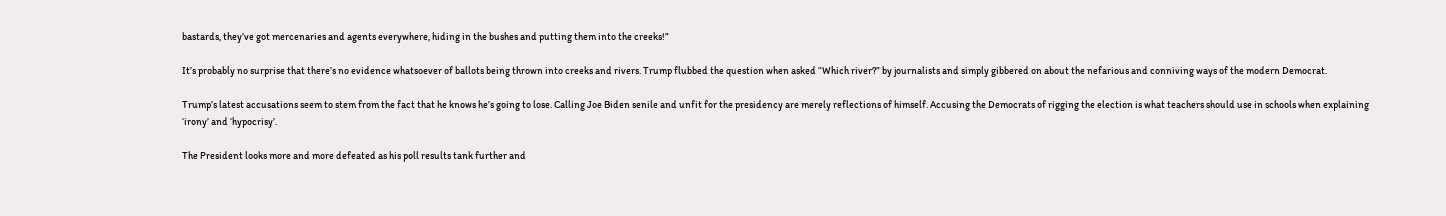bastards, they’ve got mercenaries and agents everywhere, hiding in the bushes and putting them into the creeks!”

It’s probably no surprise that there’s no evidence whatsoever of ballots being thrown into creeks and rivers. Trump flubbed the question when asked “Which river?” by journalists and simply gibbered on about the nefarious and conniving ways of the modern Democrat.

Trump’s latest accusations seem to stem from the fact that he knows he’s going to lose. Calling Joe Biden senile and unfit for the presidency are merely reflections of himself. Accusing the Democrats of rigging the election is what teachers should use in schools when explaining ‘irony’ and ‘hypocrisy’.

The President looks more and more defeated as his poll results tank further and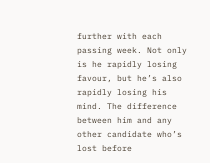further with each passing week. Not only is he rapidly losing favour, but he’s also rapidly losing his mind. The difference between him and any other candidate who’s lost before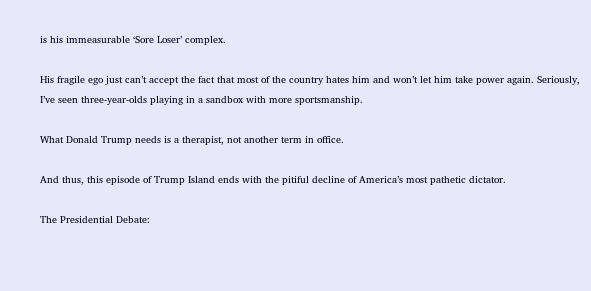is his immeasurable ‘Sore Loser’ complex.

His fragile ego just can’t accept the fact that most of the country hates him and won’t let him take power again. Seriously, I’ve seen three-year-olds playing in a sandbox with more sportsmanship.

What Donald Trump needs is a therapist, not another term in office.

And thus, this episode of Trump Island ends with the pitiful decline of America’s most pathetic dictator.

The Presidential Debate: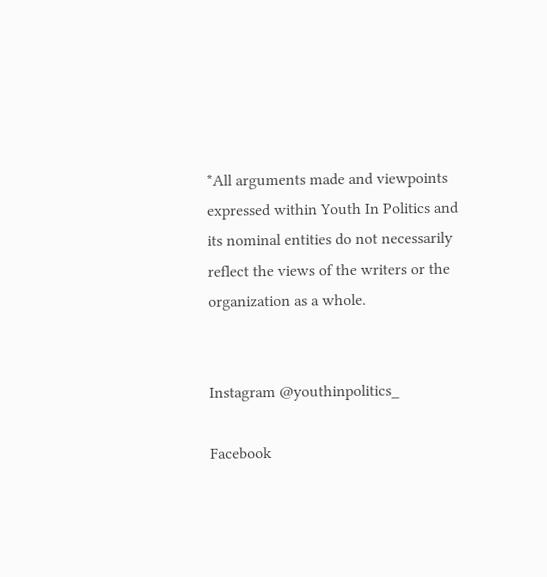*All arguments made and viewpoints expressed within Youth In Politics and its nominal entities do not necessarily reflect the views of the writers or the organization as a whole.


Instagram @youthinpolitics_

Facebook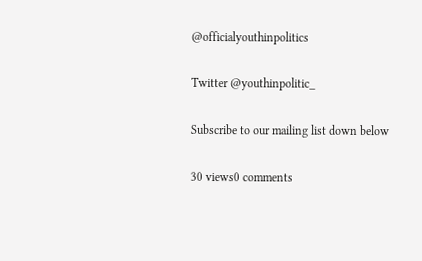@officialyouthinpolitics

Twitter @youthinpolitic_

Subscribe to our mailing list down below

30 views0 comments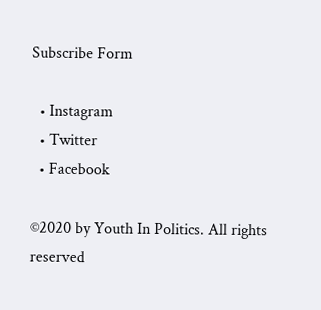Subscribe Form

  • Instagram
  • Twitter
  • Facebook

©2020 by Youth In Politics. All rights reserved